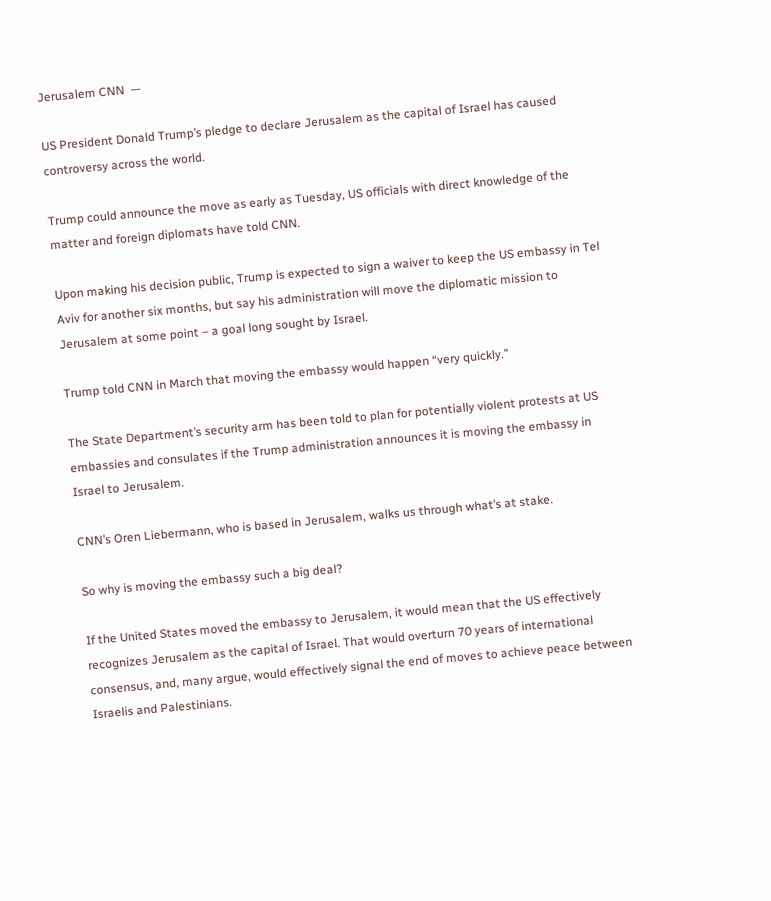Jerusalem CNN  —

US President Donald Trump’s pledge to declare Jerusalem as the capital of Israel has caused controversy across the world.

Trump could announce the move as early as Tuesday, US officials with direct knowledge of the matter and foreign diplomats have told CNN.

Upon making his decision public, Trump is expected to sign a waiver to keep the US embassy in Tel Aviv for another six months, but say his administration will move the diplomatic mission to Jerusalem at some point – a goal long sought by Israel.

Trump told CNN in March that moving the embassy would happen “very quickly.”

The State Department’s security arm has been told to plan for potentially violent protests at US embassies and consulates if the Trump administration announces it is moving the embassy in Israel to Jerusalem.

CNN’s Oren Liebermann, who is based in Jerusalem, walks us through what’s at stake.

So why is moving the embassy such a big deal?

If the United States moved the embassy to Jerusalem, it would mean that the US effectively recognizes Jerusalem as the capital of Israel. That would overturn 70 years of international consensus, and, many argue, would effectively signal the end of moves to achieve peace between Israelis and Palestinians.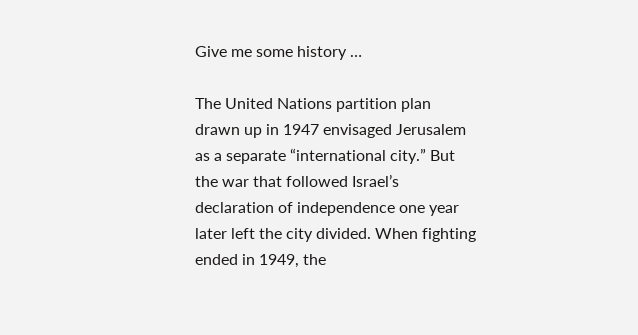Give me some history …

The United Nations partition plan drawn up in 1947 envisaged Jerusalem as a separate “international city.” But the war that followed Israel’s declaration of independence one year later left the city divided. When fighting ended in 1949, the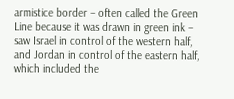armistice border – often called the Green Line because it was drawn in green ink – saw Israel in control of the western half, and Jordan in control of the eastern half, which included the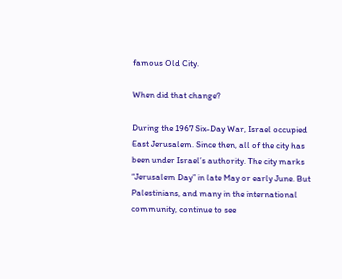famous Old City.

When did that change?

During the 1967 Six-Day War, Israel occupied East Jerusalem. Since then, all of the city has been under Israel’s authority. The city marks “Jerusalem Day” in late May or early June. But Palestinians, and many in the international community, continue to see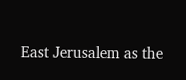East Jerusalem as the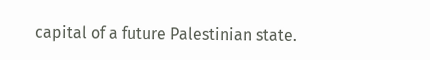capital of a future Palestinian state.